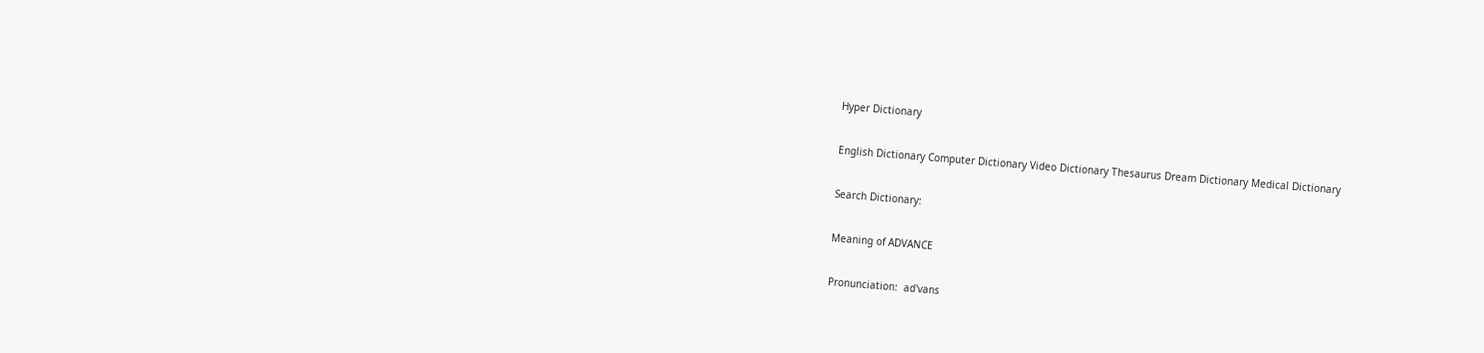Hyper Dictionary

English Dictionary Computer Dictionary Video Dictionary Thesaurus Dream Dictionary Medical Dictionary

Search Dictionary:

Meaning of ADVANCE

Pronunciation:  ad'vans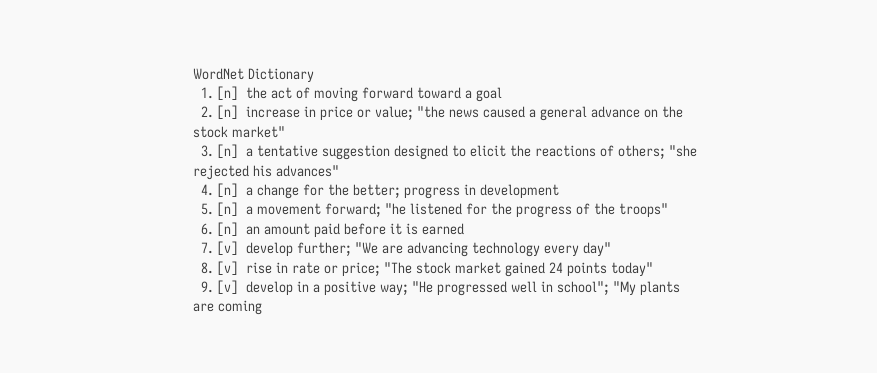WordNet Dictionary
  1. [n]  the act of moving forward toward a goal
  2. [n]  increase in price or value; "the news caused a general advance on the stock market"
  3. [n]  a tentative suggestion designed to elicit the reactions of others; "she rejected his advances"
  4. [n]  a change for the better; progress in development
  5. [n]  a movement forward; "he listened for the progress of the troops"
  6. [n]  an amount paid before it is earned
  7. [v]  develop further; "We are advancing technology every day"
  8. [v]  rise in rate or price; "The stock market gained 24 points today"
  9. [v]  develop in a positive way; "He progressed well in school"; "My plants are coming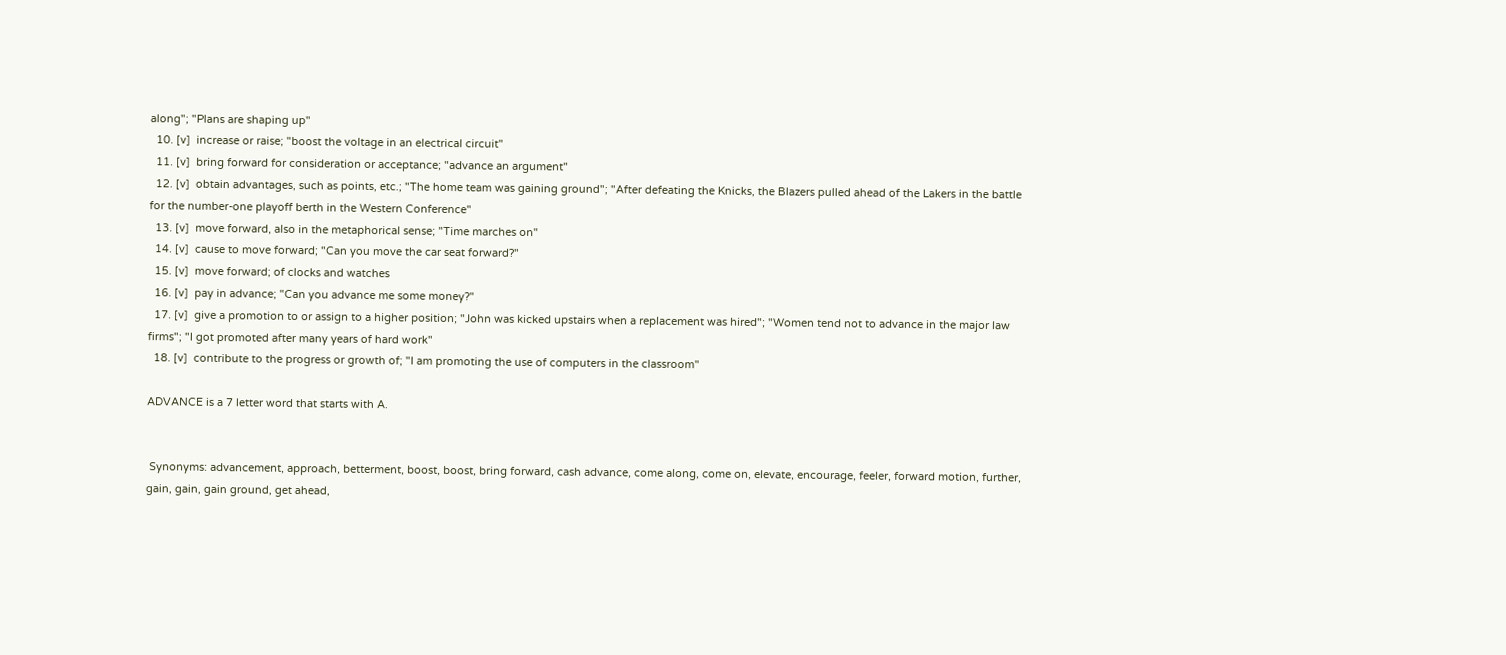along"; "Plans are shaping up"
  10. [v]  increase or raise; "boost the voltage in an electrical circuit"
  11. [v]  bring forward for consideration or acceptance; "advance an argument"
  12. [v]  obtain advantages, such as points, etc.; "The home team was gaining ground"; "After defeating the Knicks, the Blazers pulled ahead of the Lakers in the battle for the number-one playoff berth in the Western Conference"
  13. [v]  move forward, also in the metaphorical sense; "Time marches on"
  14. [v]  cause to move forward; "Can you move the car seat forward?"
  15. [v]  move forward; of clocks and watches
  16. [v]  pay in advance; "Can you advance me some money?"
  17. [v]  give a promotion to or assign to a higher position; "John was kicked upstairs when a replacement was hired"; "Women tend not to advance in the major law firms"; "I got promoted after many years of hard work"
  18. [v]  contribute to the progress or growth of; "I am promoting the use of computers in the classroom"

ADVANCE is a 7 letter word that starts with A.


 Synonyms: advancement, approach, betterment, boost, boost, bring forward, cash advance, come along, come on, elevate, encourage, feeler, forward motion, further, gain, gain, gain ground, get ahead,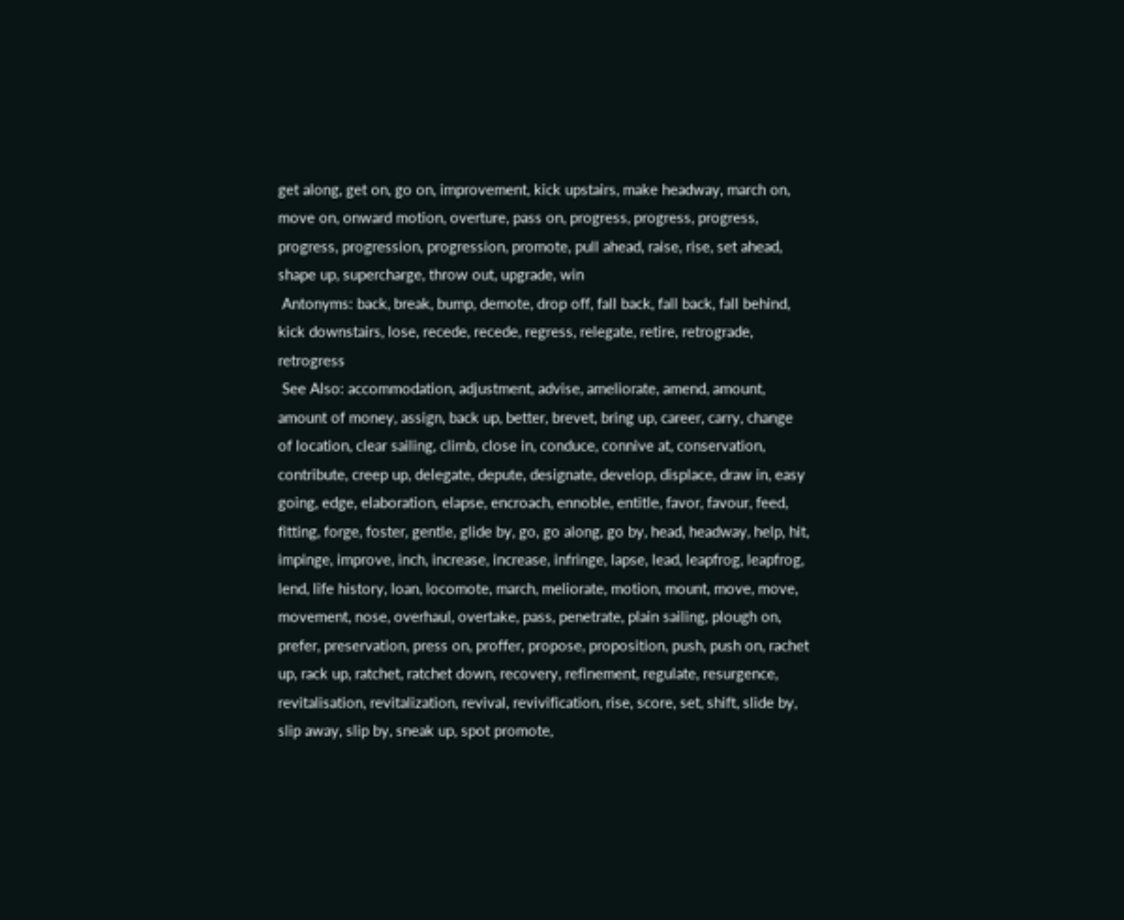get along, get on, go on, improvement, kick upstairs, make headway, march on, move on, onward motion, overture, pass on, progress, progress, progress, progress, progression, progression, promote, pull ahead, raise, rise, set ahead, shape up, supercharge, throw out, upgrade, win
 Antonyms: back, break, bump, demote, drop off, fall back, fall back, fall behind, kick downstairs, lose, recede, recede, regress, relegate, retire, retrograde, retrogress
 See Also: accommodation, adjustment, advise, ameliorate, amend, amount, amount of money, assign, back up, better, brevet, bring up, career, carry, change of location, clear sailing, climb, close in, conduce, connive at, conservation, contribute, creep up, delegate, depute, designate, develop, displace, draw in, easy going, edge, elaboration, elapse, encroach, ennoble, entitle, favor, favour, feed, fitting, forge, foster, gentle, glide by, go, go along, go by, head, headway, help, hit, impinge, improve, inch, increase, increase, infringe, lapse, lead, leapfrog, leapfrog, lend, life history, loan, locomote, march, meliorate, motion, mount, move, move, movement, nose, overhaul, overtake, pass, penetrate, plain sailing, plough on, prefer, preservation, press on, proffer, propose, proposition, push, push on, rachet up, rack up, ratchet, ratchet down, recovery, refinement, regulate, resurgence, revitalisation, revitalization, revival, revivification, rise, score, set, shift, slide by, slip away, slip by, sneak up, spot promote,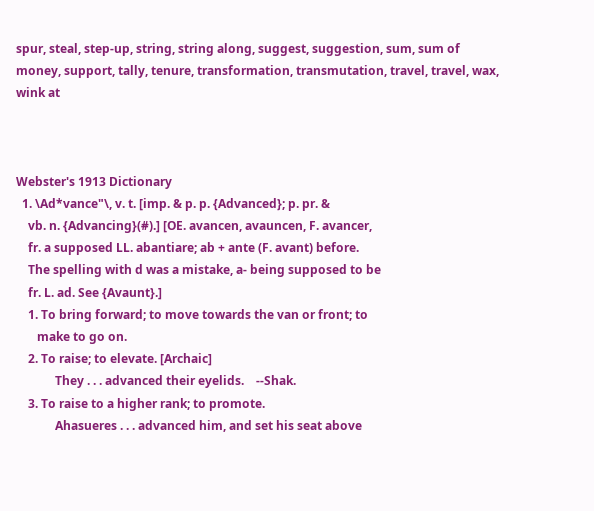spur, steal, step-up, string, string along, suggest, suggestion, sum, sum of money, support, tally, tenure, transformation, transmutation, travel, travel, wax, wink at



Webster's 1913 Dictionary
  1. \Ad*vance"\, v. t. [imp. & p. p. {Advanced}; p. pr. &
    vb. n. {Advancing}(#).] [OE. avancen, avauncen, F. avancer,
    fr. a supposed LL. abantiare; ab + ante (F. avant) before.
    The spelling with d was a mistake, a- being supposed to be
    fr. L. ad. See {Avaunt}.]
    1. To bring forward; to move towards the van or front; to
       make to go on.
    2. To raise; to elevate. [Archaic]
             They . . . advanced their eyelids.    --Shak.
    3. To raise to a higher rank; to promote.
             Ahasueres . . . advanced him, and set his seat above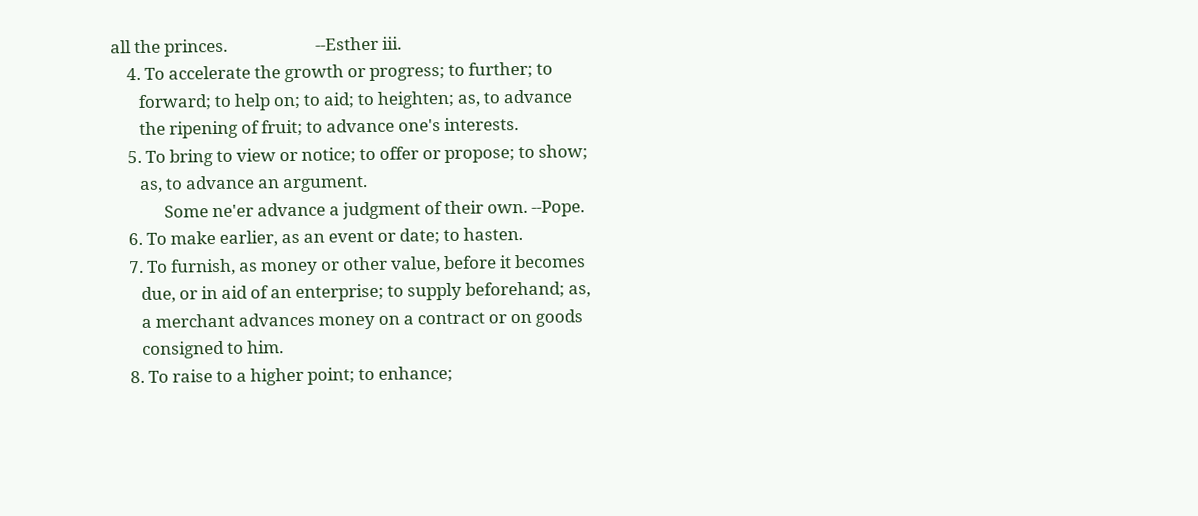all the princes.                      --Esther iii.
    4. To accelerate the growth or progress; to further; to
       forward; to help on; to aid; to heighten; as, to advance
       the ripening of fruit; to advance one's interests.
    5. To bring to view or notice; to offer or propose; to show;
       as, to advance an argument.
             Some ne'er advance a judgment of their own. --Pope.
    6. To make earlier, as an event or date; to hasten.
    7. To furnish, as money or other value, before it becomes
       due, or in aid of an enterprise; to supply beforehand; as,
       a merchant advances money on a contract or on goods
       consigned to him.
    8. To raise to a higher point; to enhance;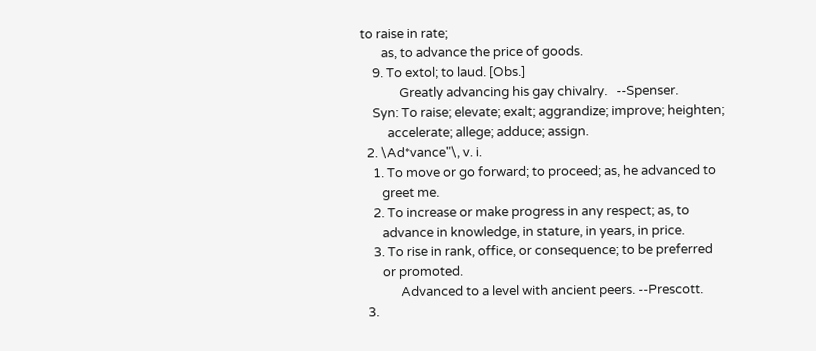to raise in rate;
       as, to advance the price of goods.
    9. To extol; to laud. [Obs.]
             Greatly advancing his gay chivalry.   --Spenser.
    Syn: To raise; elevate; exalt; aggrandize; improve; heighten;
         accelerate; allege; adduce; assign.
  2. \Ad*vance"\, v. i.
    1. To move or go forward; to proceed; as, he advanced to
       greet me.
    2. To increase or make progress in any respect; as, to
       advance in knowledge, in stature, in years, in price.
    3. To rise in rank, office, or consequence; to be preferred
       or promoted.
             Advanced to a level with ancient peers. --Prescott.
  3.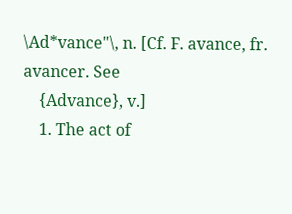\Ad*vance"\, n. [Cf. F. avance, fr. avancer. See
    {Advance}, v.]
    1. The act of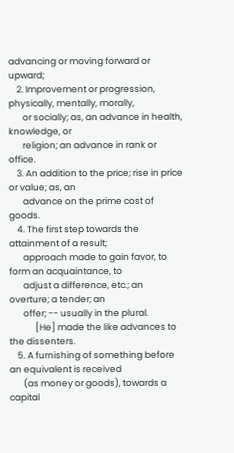advancing or moving forward or upward;
    2. Improvement or progression, physically, mentally, morally,
       or socially; as, an advance in health, knowledge, or
       religion; an advance in rank or office.
    3. An addition to the price; rise in price or value; as, an
       advance on the prime cost of goods.
    4. The first step towards the attainment of a result;
       approach made to gain favor, to form an acquaintance, to
       adjust a difference, etc.; an overture; a tender; an
       offer; -- usually in the plural.
             [He] made the like advances to the dissenters.
    5. A furnishing of something before an equivalent is received
       (as money or goods), towards a capital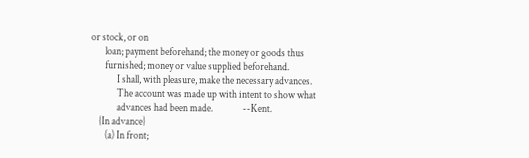or stock, or on
       loan; payment beforehand; the money or goods thus
       furnished; money or value supplied beforehand.
             I shall, with pleasure, make the necessary advances.
             The account was made up with intent to show what
             advances had been made.               --Kent.
    {In advance}
       (a) In front;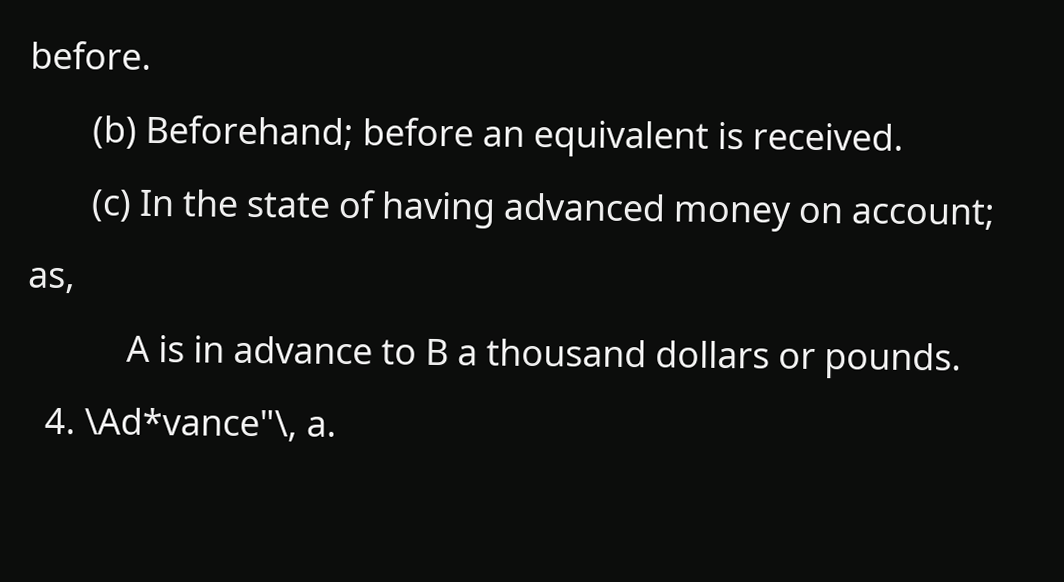before.
       (b) Beforehand; before an equivalent is received.
       (c) In the state of having advanced money on account; as,
           A is in advance to B a thousand dollars or pounds.
  4. \Ad*vance"\, a.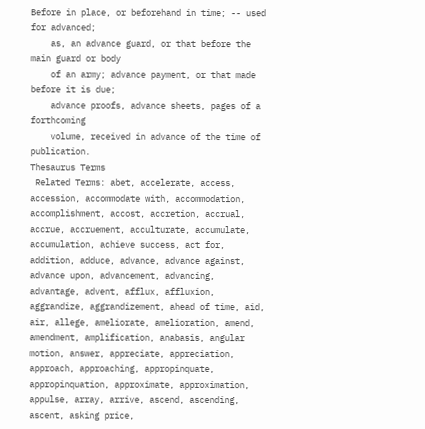Before in place, or beforehand in time; -- used for advanced;
    as, an advance guard, or that before the main guard or body
    of an army; advance payment, or that made before it is due;
    advance proofs, advance sheets, pages of a forthcoming
    volume, received in advance of the time of publication.
Thesaurus Terms
 Related Terms: abet, accelerate, access, accession, accommodate with, accommodation, accomplishment, accost, accretion, accrual, accrue, accruement, acculturate, accumulate, accumulation, achieve success, act for, addition, adduce, advance, advance against, advance upon, advancement, advancing, advantage, advent, afflux, affluxion, aggrandize, aggrandizement, ahead of time, aid, air, allege, ameliorate, amelioration, amend, amendment, amplification, anabasis, angular motion, answer, appreciate, appreciation, approach, approaching, appropinquate, appropinquation, approximate, approximation, appulse, array, arrive, ascend, ascending, ascent, asking price,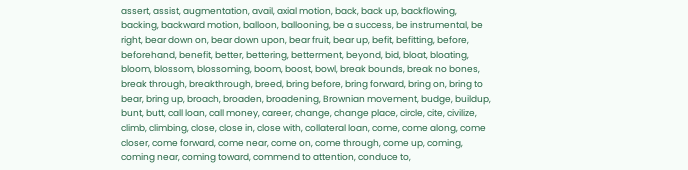assert, assist, augmentation, avail, axial motion, back, back up, backflowing, backing, backward motion, balloon, ballooning, be a success, be instrumental, be right, bear down on, bear down upon, bear fruit, bear up, befit, befitting, before, beforehand, benefit, better, bettering, betterment, beyond, bid, bloat, bloating, bloom, blossom, blossoming, boom, boost, bowl, break bounds, break no bones, break through, breakthrough, breed, bring before, bring forward, bring on, bring to bear, bring up, broach, broaden, broadening, Brownian movement, budge, buildup, bunt, butt, call loan, call money, career, change, change place, circle, cite, civilize, climb, climbing, close, close in, close with, collateral loan, come, come along, come closer, come forward, come near, come on, come through, come up, coming, coming near, coming toward, commend to attention, conduce to,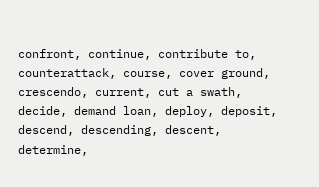confront, continue, contribute to, counterattack, course, cover ground, crescendo, current, cut a swath, decide, demand loan, deploy, deposit, descend, descending, descent, determine,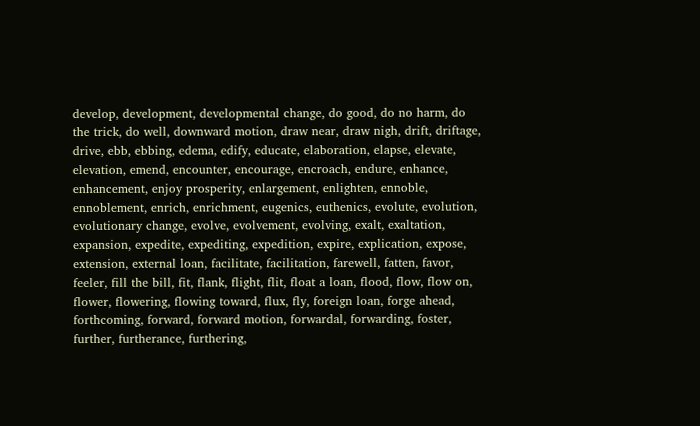develop, development, developmental change, do good, do no harm, do the trick, do well, downward motion, draw near, draw nigh, drift, driftage, drive, ebb, ebbing, edema, edify, educate, elaboration, elapse, elevate, elevation, emend, encounter, encourage, encroach, endure, enhance, enhancement, enjoy prosperity, enlargement, enlighten, ennoble, ennoblement, enrich, enrichment, eugenics, euthenics, evolute, evolution, evolutionary change, evolve, evolvement, evolving, exalt, exaltation, expansion, expedite, expediting, expedition, expire, explication, expose, extension, external loan, facilitate, facilitation, farewell, fatten, favor, feeler, fill the bill, fit, flank, flight, flit, float a loan, flood, flow, flow on, flower, flowering, flowing toward, flux, fly, foreign loan, forge ahead, forthcoming, forward, forward motion, forwardal, forwarding, foster, further, furtherance, furthering,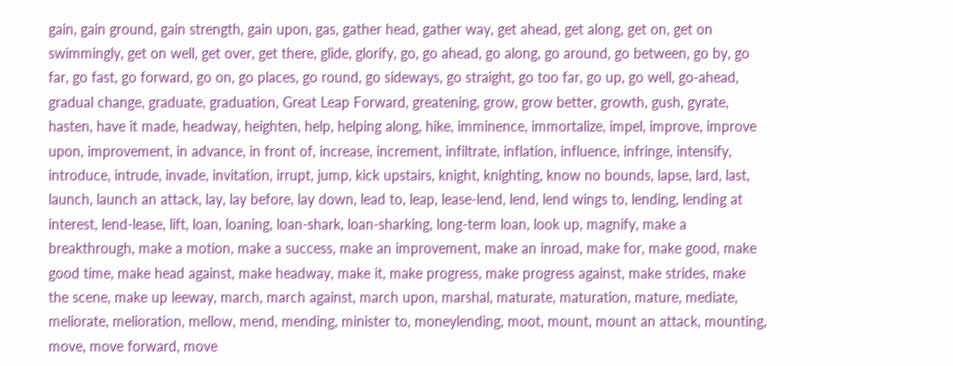gain, gain ground, gain strength, gain upon, gas, gather head, gather way, get ahead, get along, get on, get on swimmingly, get on well, get over, get there, glide, glorify, go, go ahead, go along, go around, go between, go by, go far, go fast, go forward, go on, go places, go round, go sideways, go straight, go too far, go up, go well, go-ahead, gradual change, graduate, graduation, Great Leap Forward, greatening, grow, grow better, growth, gush, gyrate, hasten, have it made, headway, heighten, help, helping along, hike, imminence, immortalize, impel, improve, improve upon, improvement, in advance, in front of, increase, increment, infiltrate, inflation, influence, infringe, intensify, introduce, intrude, invade, invitation, irrupt, jump, kick upstairs, knight, knighting, know no bounds, lapse, lard, last, launch, launch an attack, lay, lay before, lay down, lead to, leap, lease-lend, lend, lend wings to, lending, lending at interest, lend-lease, lift, loan, loaning, loan-shark, loan-sharking, long-term loan, look up, magnify, make a breakthrough, make a motion, make a success, make an improvement, make an inroad, make for, make good, make good time, make head against, make headway, make it, make progress, make progress against, make strides, make the scene, make up leeway, march, march against, march upon, marshal, maturate, maturation, mature, mediate, meliorate, melioration, mellow, mend, mending, minister to, moneylending, moot, mount, mount an attack, mounting, move, move forward, move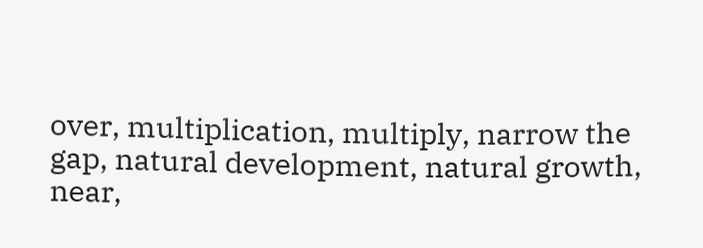over, multiplication, multiply, narrow the gap, natural development, natural growth, near,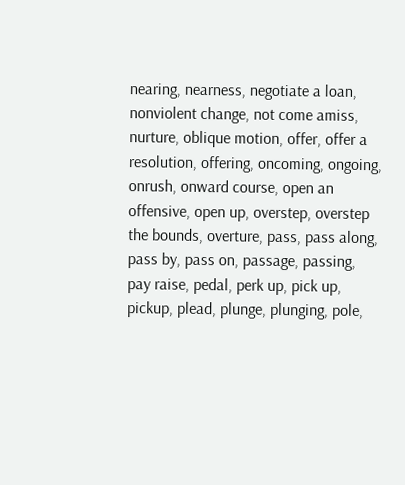nearing, nearness, negotiate a loan, nonviolent change, not come amiss, nurture, oblique motion, offer, offer a resolution, offering, oncoming, ongoing, onrush, onward course, open an offensive, open up, overstep, overstep the bounds, overture, pass, pass along, pass by, pass on, passage, passing, pay raise, pedal, perk up, pick up, pickup, plead, plunge, plunging, pole,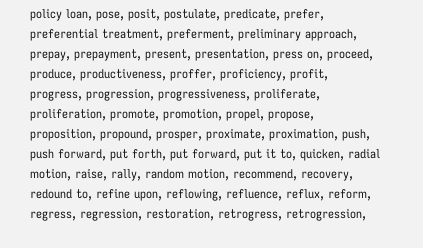policy loan, pose, posit, postulate, predicate, prefer, preferential treatment, preferment, preliminary approach, prepay, prepayment, present, presentation, press on, proceed, produce, productiveness, proffer, proficiency, profit, progress, progression, progressiveness, proliferate, proliferation, promote, promotion, propel, propose, proposition, propound, prosper, proximate, proximation, push, push forward, put forth, put forward, put it to, quicken, radial motion, raise, rally, random motion, recommend, recovery, redound to, refine upon, reflowing, refluence, reflux, reform, regress, regression, restoration, retrogress, retrogression,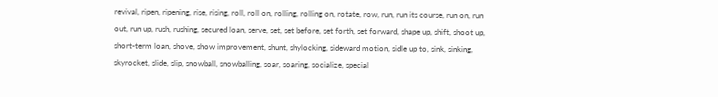revival, ripen, ripening, rise, rising, roll, roll on, rolling, rolling on, rotate, row, run, run its course, run on, run out, run up, rush, rushing, secured loan, serve, set, set before, set forth, set forward, shape up, shift, shoot up, short-term loan, shove, show improvement, shunt, shylocking, sideward motion, sidle up to, sink, sinking, skyrocket, slide, slip, snowball, snowballing, soar, soaring, socialize, special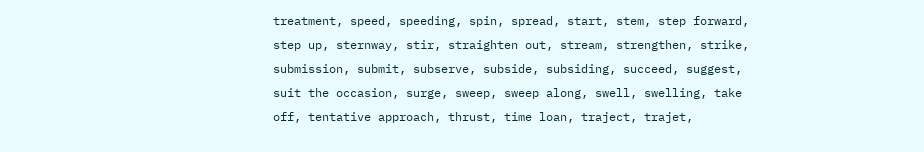treatment, speed, speeding, spin, spread, start, stem, step forward, step up, sternway, stir, straighten out, stream, strengthen, strike, submission, submit, subserve, subside, subsiding, succeed, suggest, suit the occasion, surge, sweep, sweep along, swell, swelling, take off, tentative approach, thrust, time loan, traject, trajet,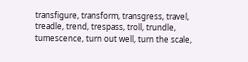transfigure, transform, transgress, travel, treadle, trend, trespass, troll, trundle, tumescence, turn out well, turn the scale,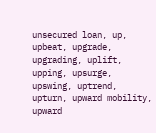unsecured loan, up, upbeat, upgrade, upgrading, uplift, upping, upsurge, upswing, uptrend, upturn, upward mobility, upward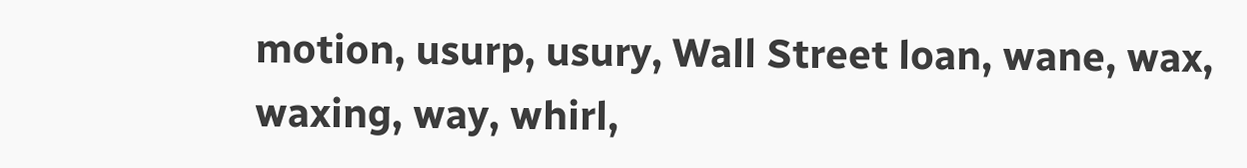motion, usurp, usury, Wall Street loan, wane, wax, waxing, way, whirl,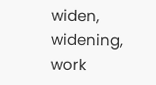widen, widening, work